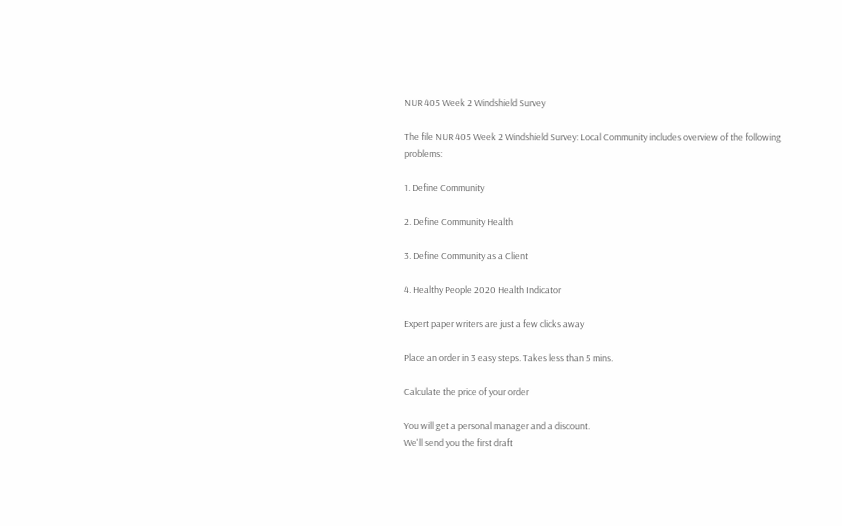NUR 405 Week 2 Windshield Survey

The file NUR 405 Week 2 Windshield Survey: Local Community includes overview of the following problems:

1. Define Community

2. Define Community Health

3. Define Community as a Client

4. Healthy People 2020 Health Indicator

Expert paper writers are just a few clicks away

Place an order in 3 easy steps. Takes less than 5 mins.

Calculate the price of your order

You will get a personal manager and a discount.
We'll send you the first draft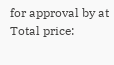for approval by at
Total price: